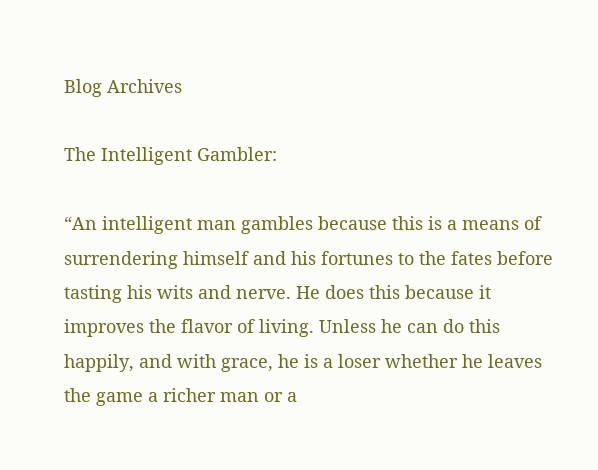Blog Archives

The Intelligent Gambler:

“An intelligent man gambles because this is a means of surrendering himself and his fortunes to the fates before tasting his wits and nerve. He does this because it improves the flavor of living. Unless he can do this happily, and with grace, he is a loser whether he leaves the game a richer man or a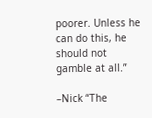poorer. Unless he can do this, he should not gamble at all.”

–Nick “The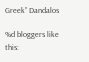Greek” Dandalos

%d bloggers like this: